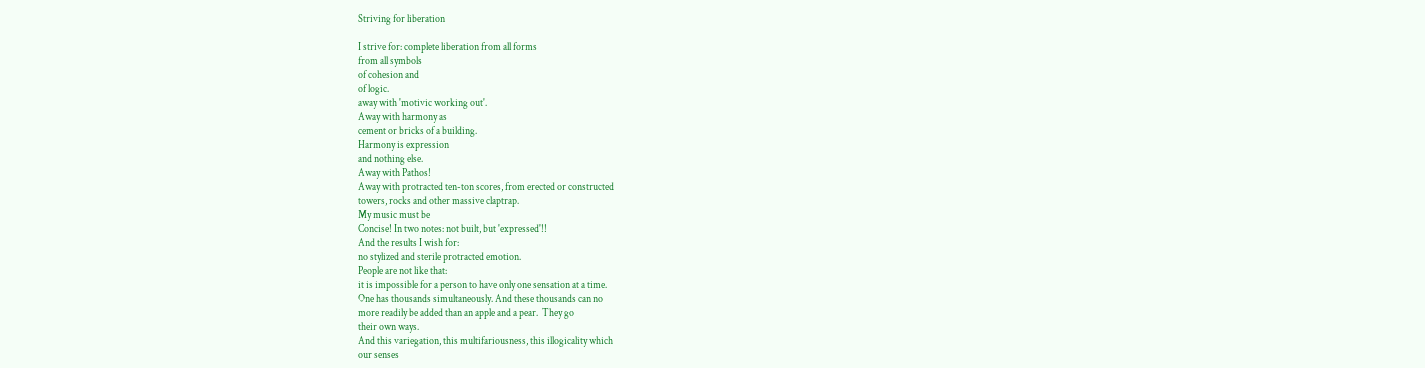Striving for liberation

I strive for: complete liberation from all forms
from all symbols
of cohesion and
of logic.
away with 'motivic working out'.
Away with harmony as
cement or bricks of a building.
Harmony is expression
and nothing else.
Away with Pathos!
Away with protracted ten-ton scores, from erected or constructed
towers, rocks and other massive claptrap.
My music must be
Concise! In two notes: not built, but 'expressed'!!
And the results I wish for:
no stylized and sterile protracted emotion.
People are not like that:
it is impossible for a person to have only one sensation at a time.
One has thousands simultaneously. And these thousands can no
more readily be added than an apple and a pear.  They go
their own ways.
And this variegation, this multifariousness, this illogicality which
our senses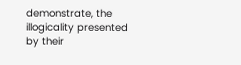demonstrate, the illogicality presented by their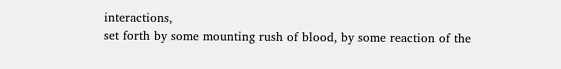interactions,
set forth by some mounting rush of blood, by some reaction of the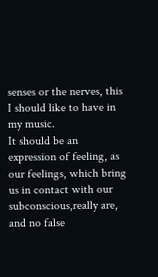senses or the nerves, this I should like to have in my music.
It should be an expression of feeling, as our feelings, which bring
us in contact with our subconscious,really are, and no false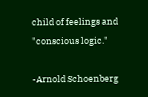child of feelings and "conscious logic."

-Arnold Schoenberg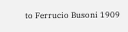to Ferrucio Busoni 1909